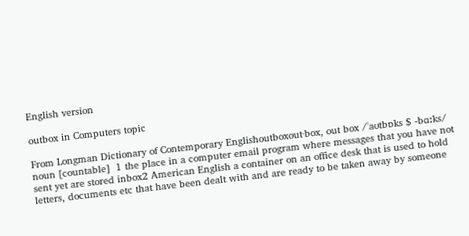English version

outbox in Computers topic

From Longman Dictionary of Contemporary Englishoutboxout‧box, out box /ˈaʊtbɒks $ -bɑːks/ noun [countable]  1 the place in a computer email program where messages that you have not sent yet are stored inbox2 American English a container on an office desk that is used to hold letters, documents etc that have been dealt with and are ready to be taken away by someone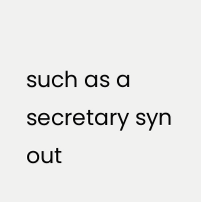such as a secretary syn out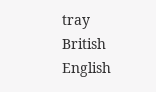tray British English